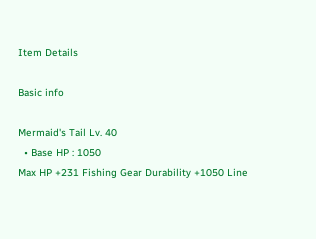Item Details

Basic info

Mermaid's Tail Lv. 40
  • Base HP : 1050
Max HP +231 Fishing Gear Durability +1050 Line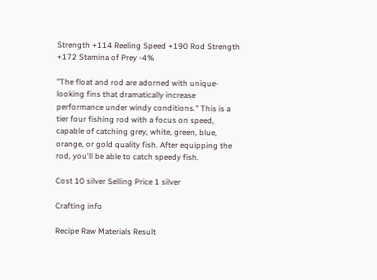Strength +114 Reeling Speed +190 Rod Strength +172 Stamina of Prey -4%

"The float and rod are adorned with unique-looking fins that dramatically increase performance under windy conditions." This is a tier four fishing rod with a focus on speed, capable of catching grey, white, green, blue, orange, or gold quality fish. After equipping the rod, you'll be able to catch speedy fish.

Cost 10 silver Selling Price 1 silver

Crafting info

Recipe Raw Materials Result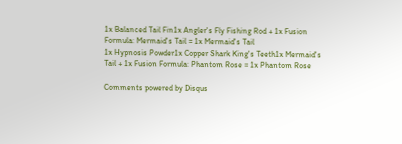1x Balanced Tail Fin1x Angler's Fly Fishing Rod + 1x Fusion Formula: Mermaid's Tail = 1x Mermaid's Tail
1x Hypnosis Powder1x Copper Shark King's Teeth1x Mermaid's Tail + 1x Fusion Formula: Phantom Rose = 1x Phantom Rose

Comments powered by Disqus